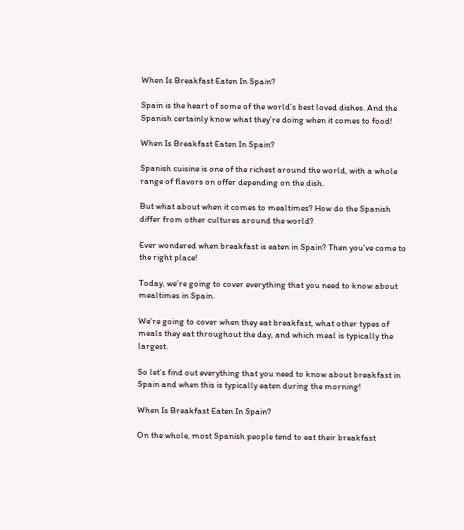When Is Breakfast Eaten In Spain?

Spain is the heart of some of the world’s best loved dishes. And the Spanish certainly know what they’re doing when it comes to food!

When Is Breakfast Eaten In Spain?

Spanish cuisine is one of the richest around the world, with a whole range of flavors on offer depending on the dish.

But what about when it comes to mealtimes? How do the Spanish differ from other cultures around the world?

Ever wondered when breakfast is eaten in Spain? Then you’ve come to the right place!

Today, we’re going to cover everything that you need to know about mealtimes in Spain.

We’re going to cover when they eat breakfast, what other types of meals they eat throughout the day, and which meal is typically the largest.

So let’s find out everything that you need to know about breakfast in Spain and when this is typically eaten during the morning!

When Is Breakfast Eaten In Spain?

On the whole, most Spanish people tend to eat their breakfast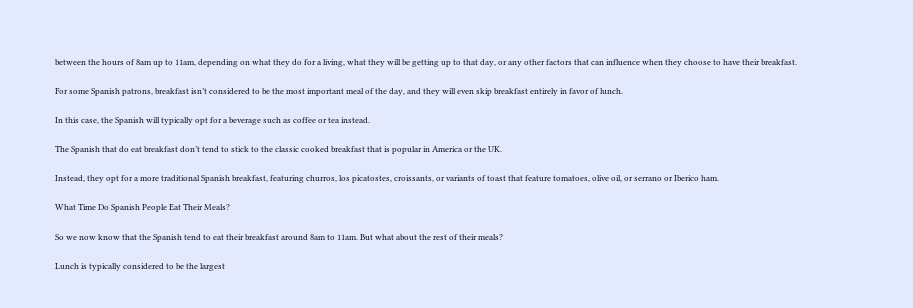between the hours of 8am up to 11am, depending on what they do for a living, what they will be getting up to that day, or any other factors that can influence when they choose to have their breakfast.

For some Spanish patrons, breakfast isn’t considered to be the most important meal of the day, and they will even skip breakfast entirely in favor of lunch.

In this case, the Spanish will typically opt for a beverage such as coffee or tea instead.

The Spanish that do eat breakfast don’t tend to stick to the classic cooked breakfast that is popular in America or the UK.

Instead, they opt for a more traditional Spanish breakfast, featuring churros, los picatostes, croissants, or variants of toast that feature tomatoes, olive oil, or serrano or Iberico ham.

What Time Do Spanish People Eat Their Meals?

So we now know that the Spanish tend to eat their breakfast around 8am to 11am. But what about the rest of their meals?

Lunch is typically considered to be the largest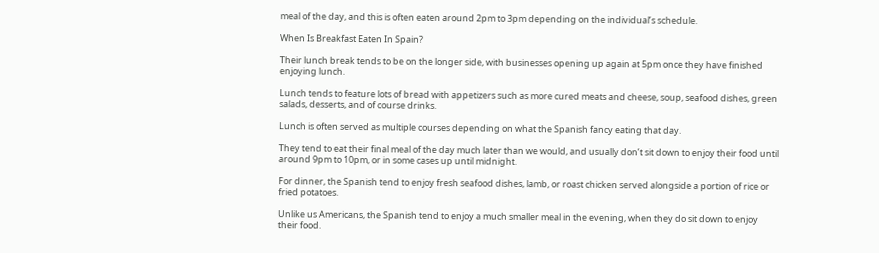meal of the day, and this is often eaten around 2pm to 3pm depending on the individual’s schedule.

When Is Breakfast Eaten In Spain?

Their lunch break tends to be on the longer side, with businesses opening up again at 5pm once they have finished enjoying lunch.

Lunch tends to feature lots of bread with appetizers such as more cured meats and cheese, soup, seafood dishes, green salads, desserts, and of course drinks.

Lunch is often served as multiple courses depending on what the Spanish fancy eating that day.

They tend to eat their final meal of the day much later than we would, and usually don’t sit down to enjoy their food until around 9pm to 10pm, or in some cases up until midnight.

For dinner, the Spanish tend to enjoy fresh seafood dishes, lamb, or roast chicken served alongside a portion of rice or fried potatoes.

Unlike us Americans, the Spanish tend to enjoy a much smaller meal in the evening, when they do sit down to enjoy their food.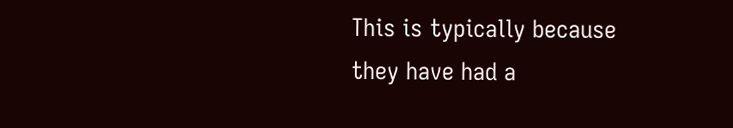This is typically because they have had a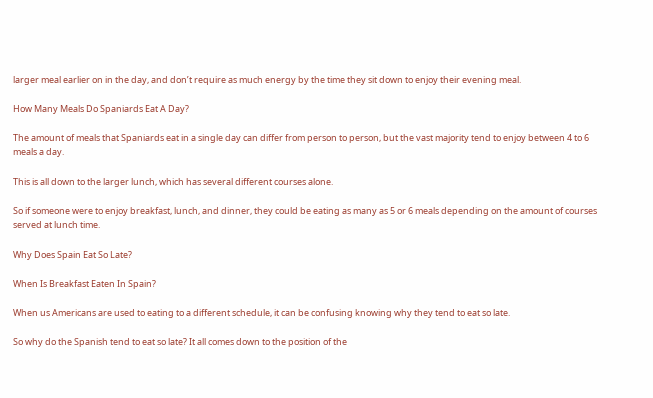larger meal earlier on in the day, and don’t require as much energy by the time they sit down to enjoy their evening meal.

How Many Meals Do Spaniards Eat A Day?

The amount of meals that Spaniards eat in a single day can differ from person to person, but the vast majority tend to enjoy between 4 to 6 meals a day.

This is all down to the larger lunch, which has several different courses alone.

So if someone were to enjoy breakfast, lunch, and dinner, they could be eating as many as 5 or 6 meals depending on the amount of courses served at lunch time.

Why Does Spain Eat So Late?

When Is Breakfast Eaten In Spain?

When us Americans are used to eating to a different schedule, it can be confusing knowing why they tend to eat so late.

So why do the Spanish tend to eat so late? It all comes down to the position of the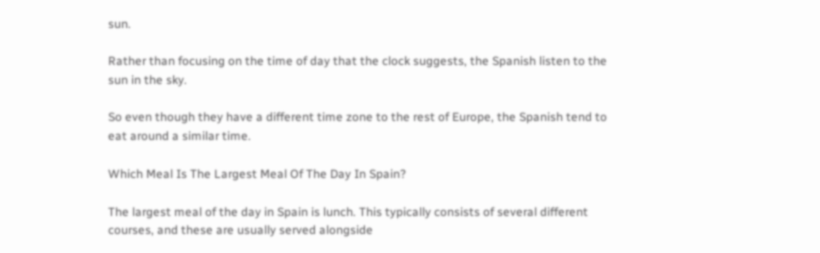sun.

Rather than focusing on the time of day that the clock suggests, the Spanish listen to the sun in the sky.

So even though they have a different time zone to the rest of Europe, the Spanish tend to eat around a similar time.

Which Meal Is The Largest Meal Of The Day In Spain?

The largest meal of the day in Spain is lunch. This typically consists of several different courses, and these are usually served alongside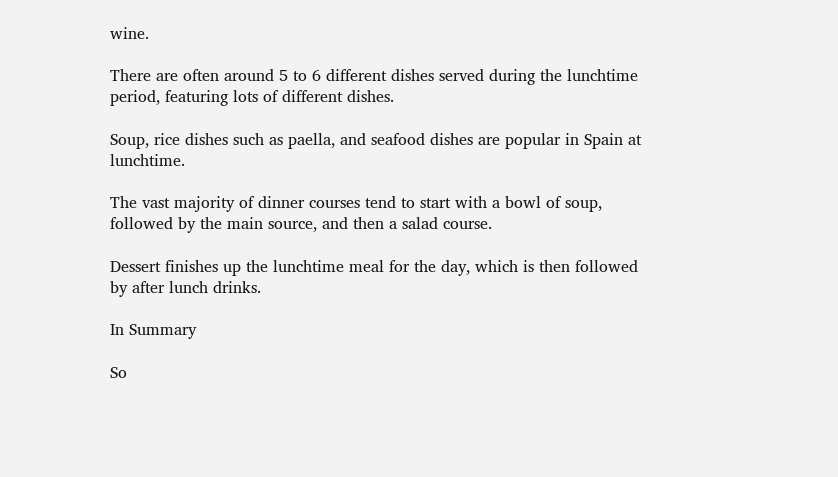wine.

There are often around 5 to 6 different dishes served during the lunchtime period, featuring lots of different dishes.

Soup, rice dishes such as paella, and seafood dishes are popular in Spain at lunchtime.

The vast majority of dinner courses tend to start with a bowl of soup, followed by the main source, and then a salad course.

Dessert finishes up the lunchtime meal for the day, which is then followed by after lunch drinks.

In Summary

So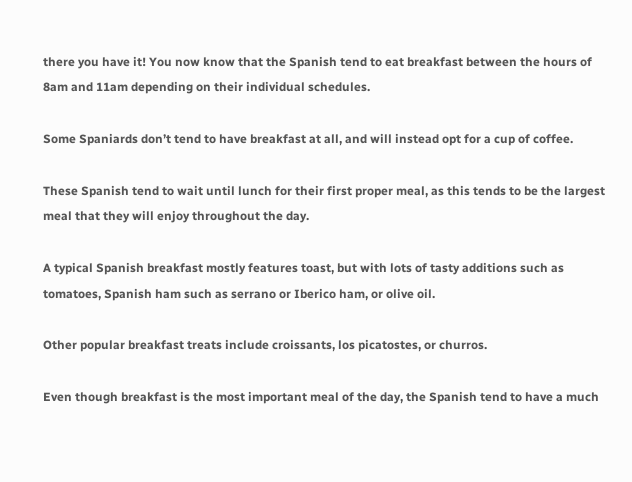there you have it! You now know that the Spanish tend to eat breakfast between the hours of 8am and 11am depending on their individual schedules.

Some Spaniards don’t tend to have breakfast at all, and will instead opt for a cup of coffee.

These Spanish tend to wait until lunch for their first proper meal, as this tends to be the largest meal that they will enjoy throughout the day.

A typical Spanish breakfast mostly features toast, but with lots of tasty additions such as tomatoes, Spanish ham such as serrano or Iberico ham, or olive oil.

Other popular breakfast treats include croissants, los picatostes, or churros.

Even though breakfast is the most important meal of the day, the Spanish tend to have a much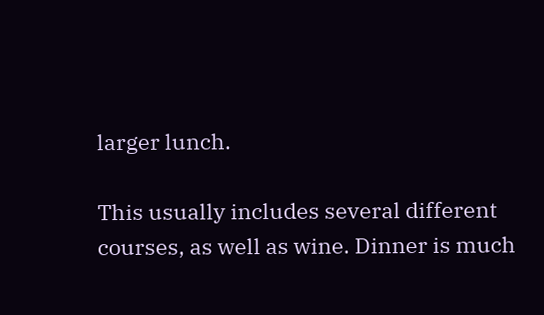larger lunch.

This usually includes several different courses, as well as wine. Dinner is much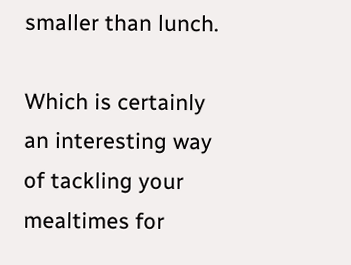smaller than lunch.

Which is certainly an interesting way of tackling your mealtimes for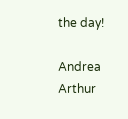the day!

Andrea Arthur